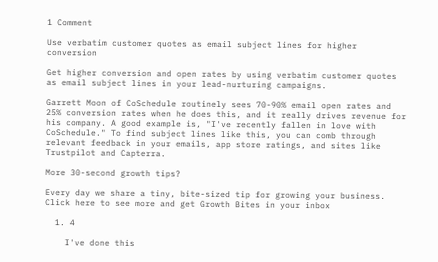1 Comment

Use verbatim customer quotes as email subject lines for higher conversion

Get higher conversion and open rates by using verbatim customer quotes as email subject lines in your lead-nurturing campaigns.

Garrett Moon of CoSchedule routinely sees 70-90% email open rates and 25% conversion rates when he does this, and it really drives revenue for his company. A good example is, "I've recently fallen in love with CoSchedule." To find subject lines like this, you can comb through relevant feedback in your emails, app store ratings, and sites like Trustpilot and Capterra.

More 30-second growth tips?

Every day we share a tiny, bite-sized tip for growing your business. Click here to see more and get Growth Bites in your inbox

  1. 4

    I've done this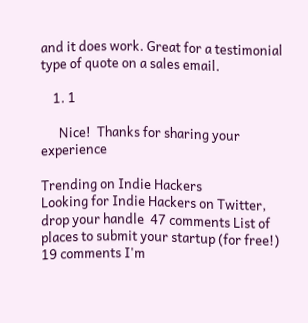and it does work. Great for a testimonial type of quote on a sales email.

    1. 1

      Nice!  Thanks for sharing your experience

Trending on Indie Hackers
Looking for Indie Hackers on Twitter, drop your handle  47 comments List of places to submit your startup (for free!) 19 comments I'm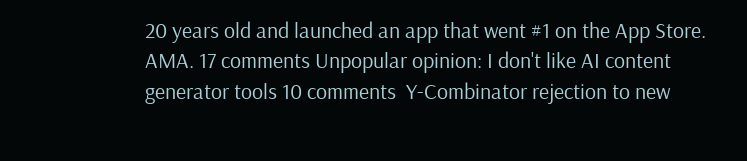20 years old and launched an app that went #1 on the App Store. AMA. 17 comments Unpopular opinion: I don't like AI content generator tools 10 comments  Y-Combinator rejection to new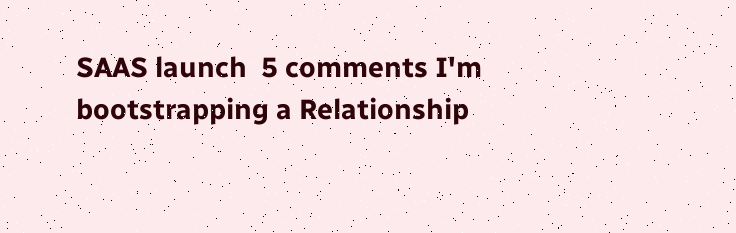SAAS launch  5 comments I'm bootstrapping a Relationship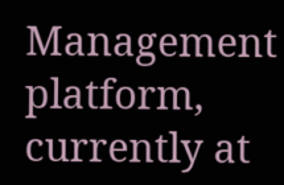Management platform, currently at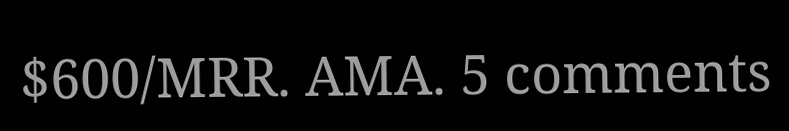$600/MRR. AMA. 5 comments